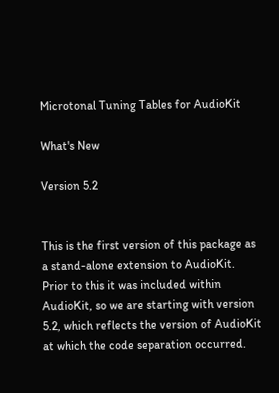Microtonal Tuning Tables for AudioKit

What's New

Version 5.2


This is the first version of this package as a stand-alone extension to AudioKit. Prior to this it was included within AudioKit, so we are starting with version 5.2, which reflects the version of AudioKit at which the code separation occurred.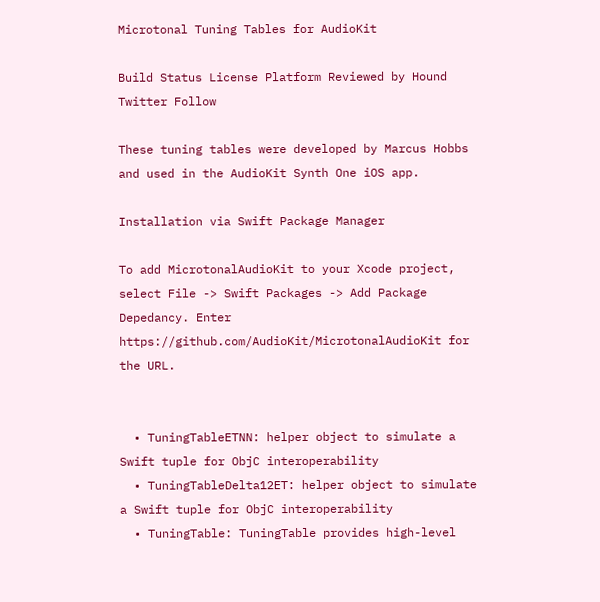Microtonal Tuning Tables for AudioKit

Build Status License Platform Reviewed by Hound Twitter Follow

These tuning tables were developed by Marcus Hobbs and used in the AudioKit Synth One iOS app.

Installation via Swift Package Manager

To add MicrotonalAudioKit to your Xcode project, select File -> Swift Packages -> Add Package Depedancy. Enter https://github.com/AudioKit/MicrotonalAudioKit for the URL.


  • TuningTableETNN: helper object to simulate a Swift tuple for ObjC interoperability
  • TuningTableDelta12ET: helper object to simulate a Swift tuple for ObjC interoperability
  • TuningTable: TuningTable provides high-level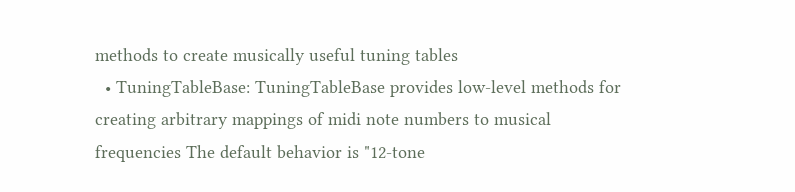methods to create musically useful tuning tables
  • TuningTableBase: TuningTableBase provides low-level methods for creating arbitrary mappings of midi note numbers to musical frequencies The default behavior is "12-tone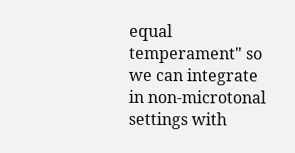equal temperament" so we can integrate in non-microtonal settings with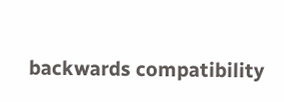backwards compatibility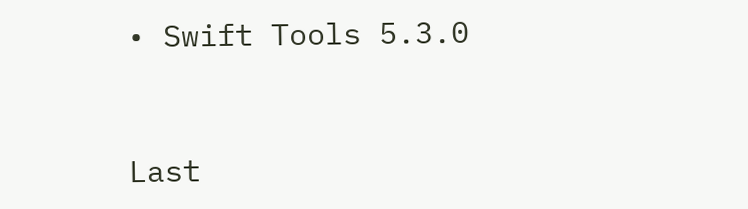• Swift Tools 5.3.0


Last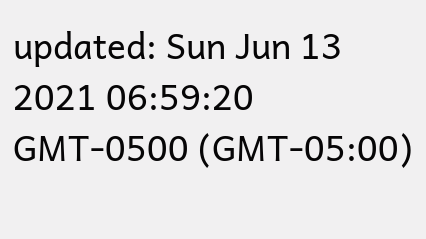updated: Sun Jun 13 2021 06:59:20 GMT-0500 (GMT-05:00)